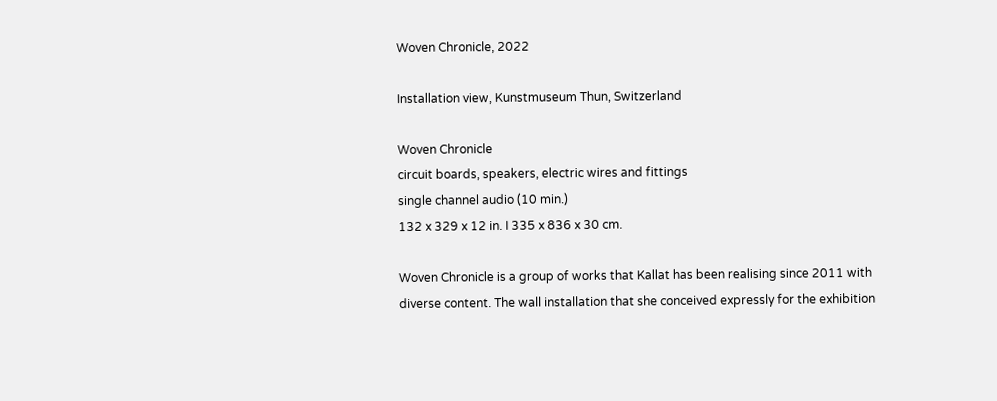Woven Chronicle, 2022

Installation view, Kunstmuseum Thun, Switzerland

Woven Chronicle
circuit boards, speakers, electric wires and fittings
single channel audio (10 min.)
132 x 329 x 12 in. I 335 x 836 x 30 cm.

Woven Chronicle is a group of works that Kallat has been realising since 2011 with diverse content. The wall installation that she conceived expressly for the exhibition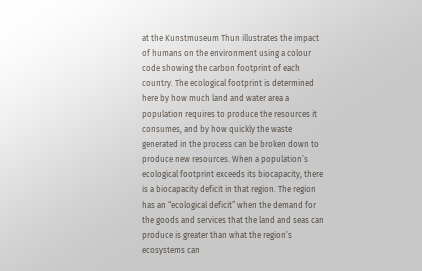at the Kunstmuseum Thun illustrates the impact of humans on the environment using a colour code showing the carbon footprint of each country. The ecological footprint is determined here by how much land and water area a population requires to produce the resources it consumes, and by how quickly the waste generated in the process can be broken down to produce new resources. When a population’s ecological footprint exceeds its biocapacity, there is a biocapacity deficit in that region. The region has an “ecological deficit” when the demand for the goods and services that the land and seas can produce is greater than what the region’s ecosystems can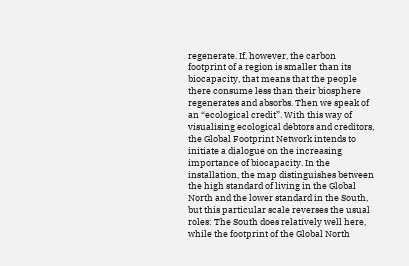regenerate. If, however, the carbon footprint of a region is smaller than its biocapacity, that means that the people there consume less than their biosphere regenerates and absorbs. Then we speak of an “ecological credit”. With this way of visualising ecological debtors and creditors, the Global Footprint Network intends to initiate a dialogue on the increasing importance of biocapacity. In the installation, the map distinguishes between the high standard of living in the Global North and the lower standard in the South, but this particular scale reverses the usual roles: The South does relatively well here, while the footprint of the Global North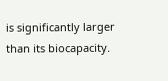is significantly larger than its biocapacity.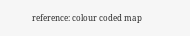reference: colour coded map